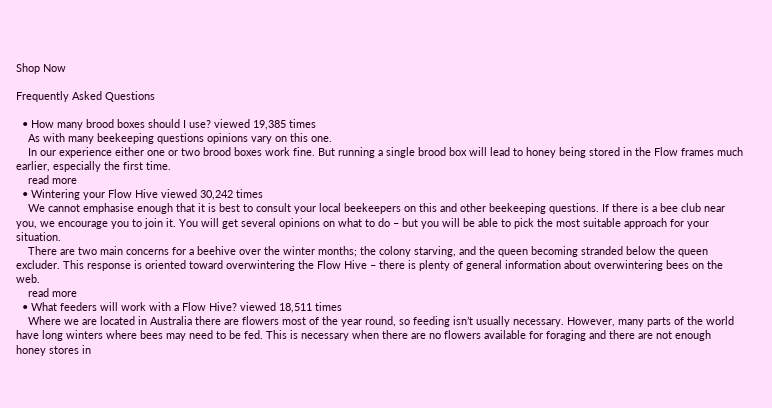Shop Now

Frequently Asked Questions

  • How many brood boxes should I use? viewed 19,385 times
    As with many beekeeping questions opinions vary on this one.
    In our experience either one or two brood boxes work fine. But running a single brood box will lead to honey being stored in the Flow frames much earlier, especially the first time.
    read more
  • Wintering your Flow Hive viewed 30,242 times
    We cannot emphasise enough that it is best to consult your local beekeepers on this and other beekeeping questions. If there is a bee club near you, we encourage you to join it. You will get several opinions on what to do – but you will be able to pick the most suitable approach for your situation.
    There are two main concerns for a beehive over the winter months; the colony starving, and the queen becoming stranded below the queen excluder. This response is oriented toward overwintering the Flow Hive – there is plenty of general information about overwintering bees on the web.
    read more
  • What feeders will work with a Flow Hive? viewed 18,511 times
    Where we are located in Australia there are flowers most of the year round, so feeding isn’t usually necessary. However, many parts of the world have long winters where bees may need to be fed. This is necessary when there are no flowers available for foraging and there are not enough honey stores in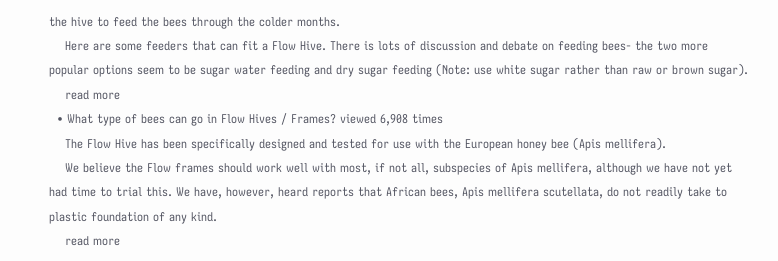the hive to feed the bees through the colder months.
    Here are some feeders that can fit a Flow Hive. There is lots of discussion and debate on feeding bees- the two more popular options seem to be sugar water feeding and dry sugar feeding (Note: use white sugar rather than raw or brown sugar).
    read more
  • What type of bees can go in Flow Hives / Frames? viewed 6,908 times
    The Flow Hive has been specifically designed and tested for use with the European honey bee (Apis mellifera).
    We believe the Flow frames should work well with most, if not all, subspecies of Apis mellifera, although we have not yet had time to trial this. We have, however, heard reports that African bees, Apis mellifera scutellata, do not readily take to plastic foundation of any kind.
    read more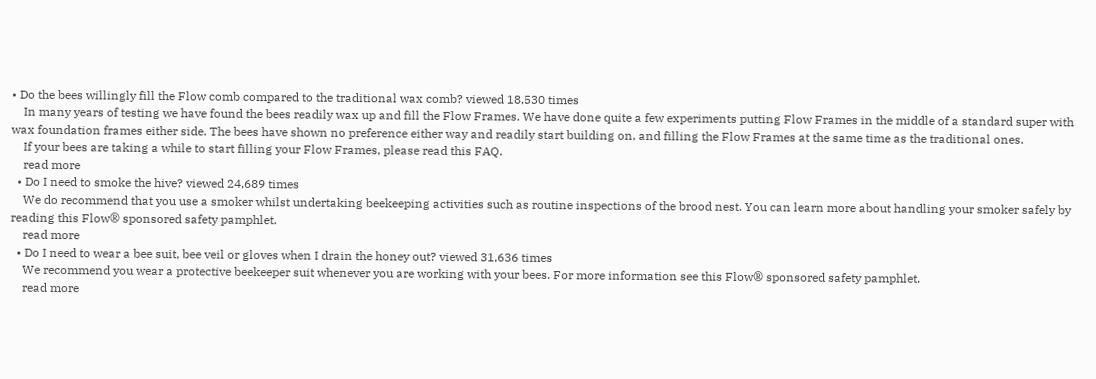• Do the bees willingly fill the Flow comb compared to the traditional wax comb? viewed 18,530 times
    In many years of testing we have found the bees readily wax up and fill the Flow Frames. We have done quite a few experiments putting Flow Frames in the middle of a standard super with wax foundation frames either side. The bees have shown no preference either way and readily start building on, and filling the Flow Frames at the same time as the traditional ones.
    If your bees are taking a while to start filling your Flow Frames, please read this FAQ.
    read more
  • Do I need to smoke the hive? viewed 24,689 times
    We do recommend that you use a smoker whilst undertaking beekeeping activities such as routine inspections of the brood nest. You can learn more about handling your smoker safely by reading this Flow® sponsored safety pamphlet.
    read more
  • Do I need to wear a bee suit, bee veil or gloves when I drain the honey out? viewed 31,636 times
    We recommend you wear a protective beekeeper suit whenever you are working with your bees. For more information see this Flow® sponsored safety pamphlet.
    read more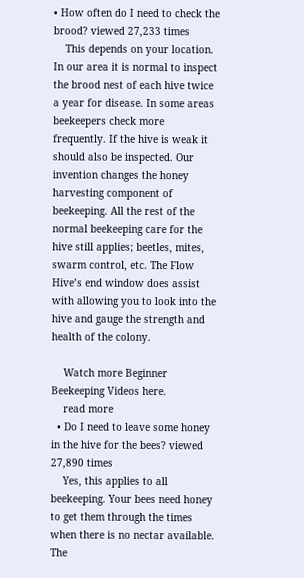• How often do I need to check the brood? viewed 27,233 times
    This depends on your location. In our area it is normal to inspect the brood nest of each hive twice a year for disease. In some areas beekeepers check more frequently. If the hive is weak it should also be inspected. Our invention changes the honey harvesting component of beekeeping. All the rest of the normal beekeeping care for the hive still applies; beetles, mites, swarm control, etc. The Flow Hive’s end window does assist with allowing you to look into the hive and gauge the strength and health of the colony.

    Watch more Beginner Beekeeping Videos here.
    read more
  • Do I need to leave some honey in the hive for the bees? viewed 27,890 times
    Yes, this applies to all beekeeping. Your bees need honey to get them through the times when there is no nectar available. The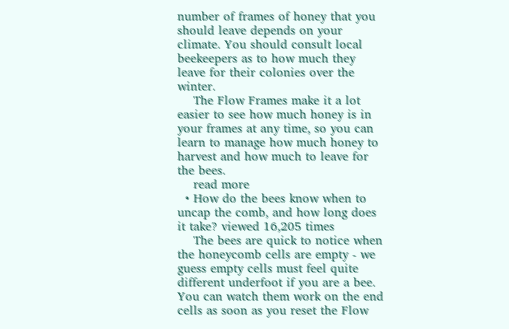number of frames of honey that you should leave depends on your climate. You should consult local beekeepers as to how much they leave for their colonies over the winter.
    The Flow Frames make it a lot easier to see how much honey is in your frames at any time, so you can learn to manage how much honey to harvest and how much to leave for the bees.
    read more
  • How do the bees know when to uncap the comb, and how long does it take? viewed 16,205 times
    The bees are quick to notice when the honeycomb cells are empty - we guess empty cells must feel quite different underfoot if you are a bee. You can watch them work on the end cells as soon as you reset the Flow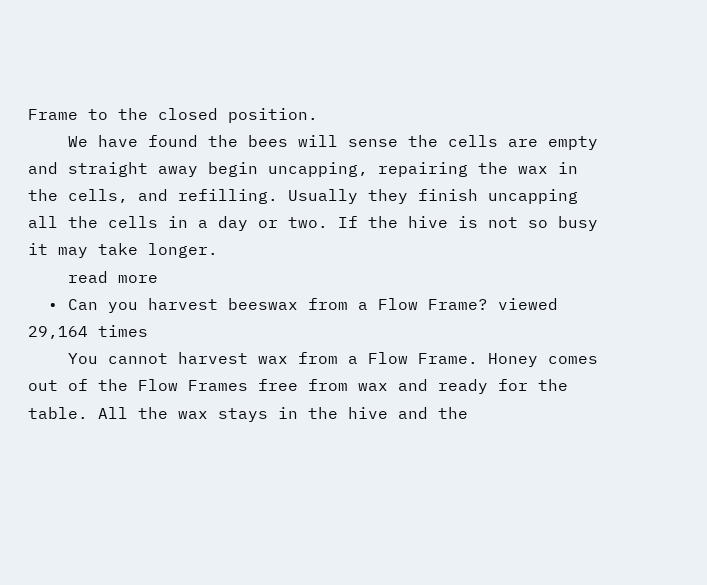Frame to the closed position.
    We have found the bees will sense the cells are empty and straight away begin uncapping, repairing the wax in the cells, and refilling. Usually they finish uncapping all the cells in a day or two. If the hive is not so busy it may take longer.
    read more
  • Can you harvest beeswax from a Flow Frame? viewed 29,164 times
    You cannot harvest wax from a Flow Frame. Honey comes out of the Flow Frames free from wax and ready for the table. All the wax stays in the hive and the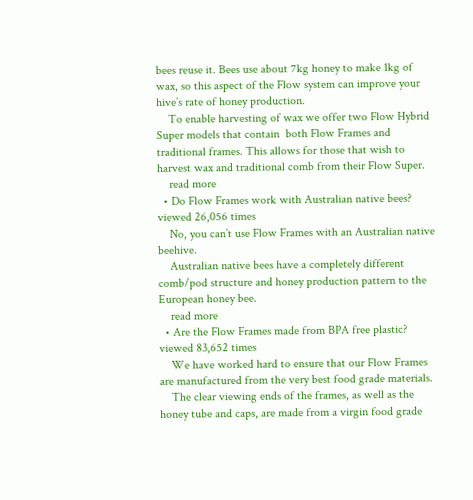bees reuse it. Bees use about 7kg honey to make 1kg of wax, so this aspect of the Flow system can improve your hive’s rate of honey production.
    To enable harvesting of wax we offer two Flow Hybrid Super models that contain  both Flow Frames and traditional frames. This allows for those that wish to harvest wax and traditional comb from their Flow Super.
    read more
  • Do Flow Frames work with Australian native bees? viewed 26,056 times
    No, you can’t use Flow Frames with an Australian native beehive.
    Australian native bees have a completely different comb/pod structure and honey production pattern to the European honey bee.
    read more
  • Are the Flow Frames made from BPA free plastic? viewed 83,652 times
    We have worked hard to ensure that our Flow Frames are manufactured from the very best food grade materials.
    The clear viewing ends of the frames, as well as the honey tube and caps, are made from a virgin food grade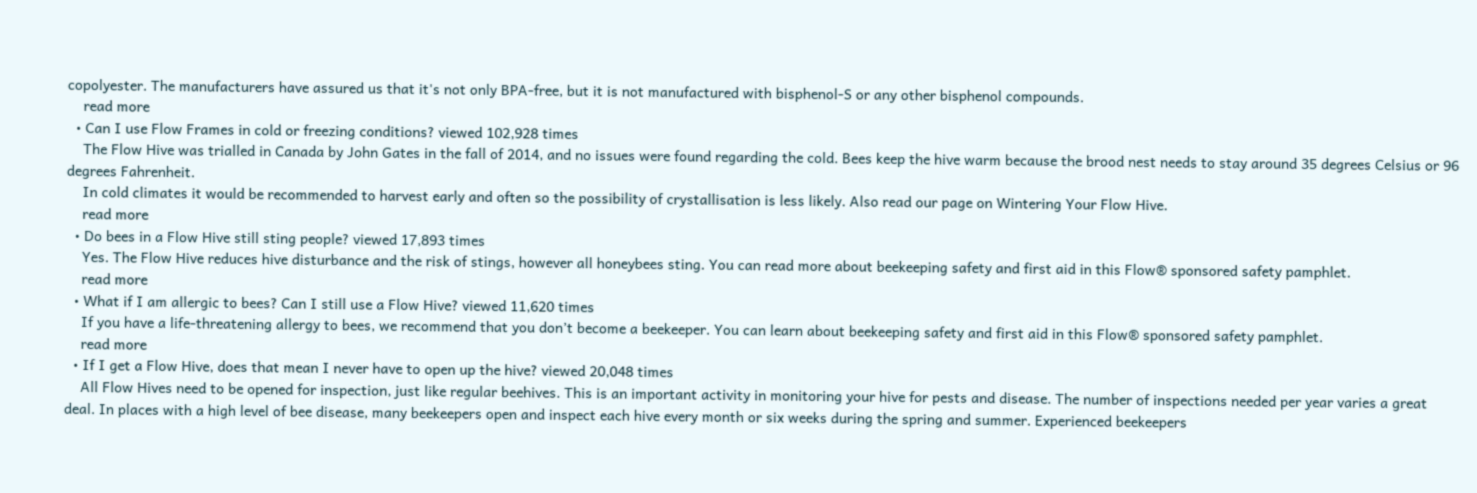copolyester. The manufacturers have assured us that it's not only BPA-free, but it is not manufactured with bisphenol-S or any other bisphenol compounds.
    read more
  • Can I use Flow Frames in cold or freezing conditions? viewed 102,928 times
    The Flow Hive was trialled in Canada by John Gates in the fall of 2014, and no issues were found regarding the cold. Bees keep the hive warm because the brood nest needs to stay around 35 degrees Celsius or 96 degrees Fahrenheit.
    In cold climates it would be recommended to harvest early and often so the possibility of crystallisation is less likely. Also read our page on Wintering Your Flow Hive.
    read more
  • Do bees in a Flow Hive still sting people? viewed 17,893 times
    Yes. The Flow Hive reduces hive disturbance and the risk of stings, however all honeybees sting. You can read more about beekeeping safety and first aid in this Flow® sponsored safety pamphlet.
    read more
  • What if I am allergic to bees? Can I still use a Flow Hive? viewed 11,620 times
    If you have a life-threatening allergy to bees, we recommend that you don’t become a beekeeper. You can learn about beekeeping safety and first aid in this Flow® sponsored safety pamphlet.
    read more
  • If I get a Flow Hive, does that mean I never have to open up the hive? viewed 20,048 times
    All Flow Hives need to be opened for inspection, just like regular beehives. This is an important activity in monitoring your hive for pests and disease. The number of inspections needed per year varies a great deal. In places with a high level of bee disease, many beekeepers open and inspect each hive every month or six weeks during the spring and summer. Experienced beekeepers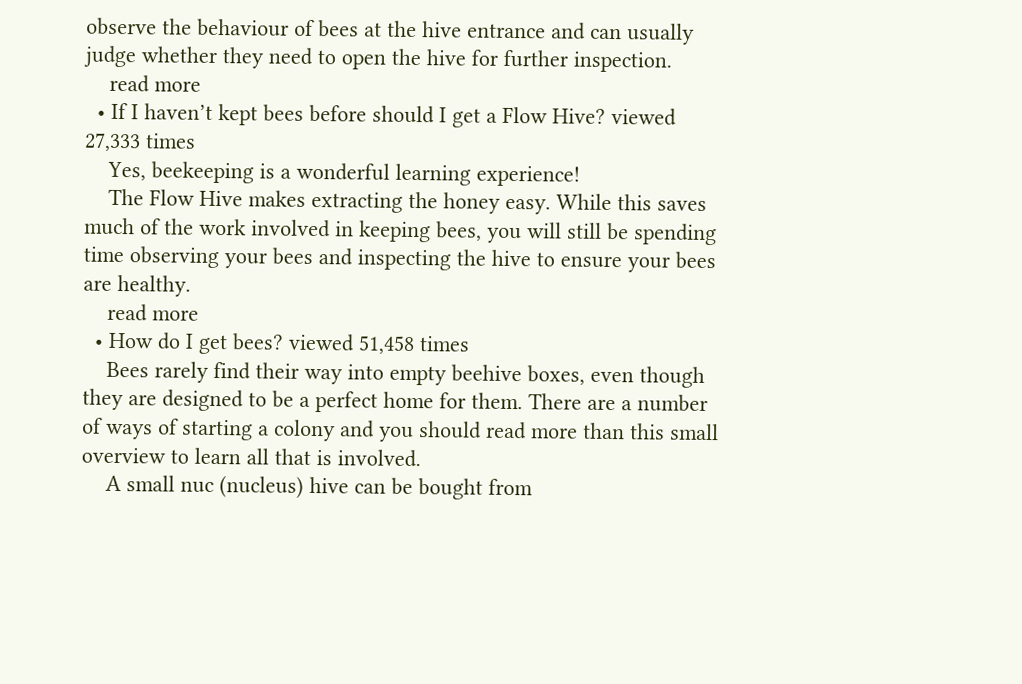observe the behaviour of bees at the hive entrance and can usually judge whether they need to open the hive for further inspection.
    read more
  • If I haven’t kept bees before should I get a Flow Hive? viewed 27,333 times
    Yes, beekeeping is a wonderful learning experience!
    The Flow Hive makes extracting the honey easy. While this saves much of the work involved in keeping bees, you will still be spending time observing your bees and inspecting the hive to ensure your bees are healthy.
    read more
  • How do I get bees? viewed 51,458 times
    Bees rarely find their way into empty beehive boxes, even though they are designed to be a perfect home for them. There are a number of ways of starting a colony and you should read more than this small overview to learn all that is involved.
    A small nuc (nucleus) hive can be bought from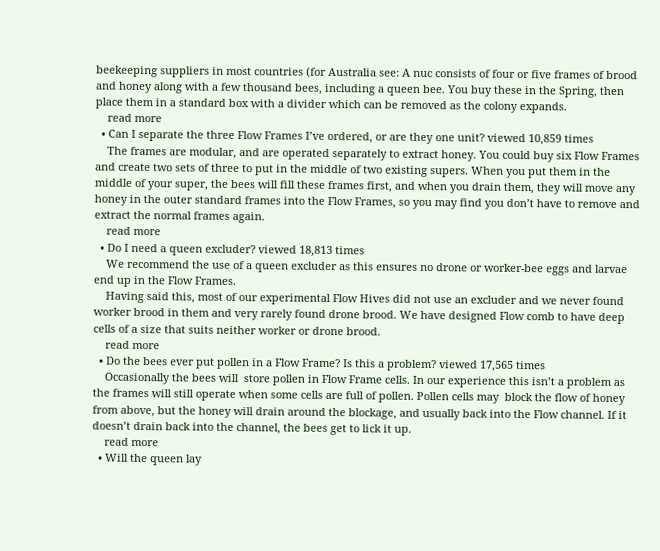beekeeping suppliers in most countries (for Australia see: A nuc consists of four or five frames of brood and honey along with a few thousand bees, including a queen bee. You buy these in the Spring, then place them in a standard box with a divider which can be removed as the colony expands.
    read more
  • Can I separate the three Flow Frames I’ve ordered, or are they one unit? viewed 10,859 times
    The frames are modular, and are operated separately to extract honey. You could buy six Flow Frames and create two sets of three to put in the middle of two existing supers. When you put them in the middle of your super, the bees will fill these frames first, and when you drain them, they will move any honey in the outer standard frames into the Flow Frames, so you may find you don’t have to remove and extract the normal frames again.
    read more
  • Do I need a queen excluder? viewed 18,813 times
    We recommend the use of a queen excluder as this ensures no drone or worker-bee eggs and larvae end up in the Flow Frames.
    Having said this, most of our experimental Flow Hives did not use an excluder and we never found worker brood in them and very rarely found drone brood. We have designed Flow comb to have deep cells of a size that suits neither worker or drone brood.
    read more
  • Do the bees ever put pollen in a Flow Frame? Is this a problem? viewed 17,565 times
    Occasionally the bees will  store pollen in Flow Frame cells. In our experience this isn’t a problem as the frames will still operate when some cells are full of pollen. Pollen cells may  block the flow of honey from above, but the honey will drain around the blockage, and usually back into the Flow channel. If it doesn’t drain back into the channel, the bees get to lick it up.
    read more
  • Will the queen lay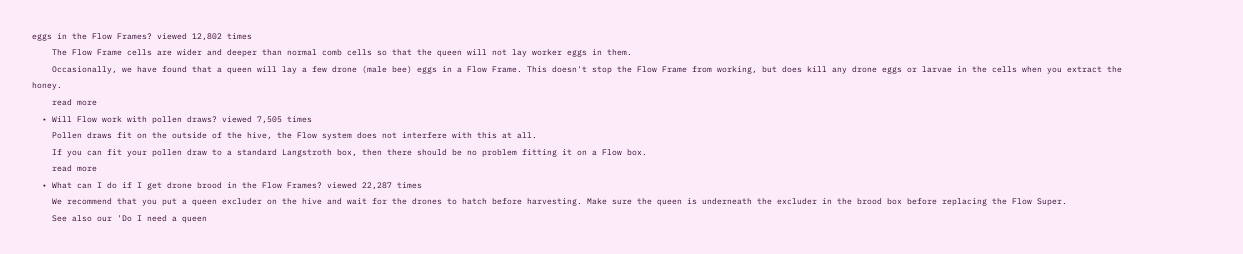eggs in the Flow Frames? viewed 12,802 times
    The Flow Frame cells are wider and deeper than normal comb cells so that the queen will not lay worker eggs in them.
    Occasionally, we have found that a queen will lay a few drone (male bee) eggs in a Flow Frame. This doesn't stop the Flow Frame from working, but does kill any drone eggs or larvae in the cells when you extract the honey.
    read more
  • Will Flow work with pollen draws? viewed 7,505 times
    Pollen draws fit on the outside of the hive, the Flow system does not interfere with this at all.
    If you can fit your pollen draw to a standard Langstroth box, then there should be no problem fitting it on a Flow box.
    read more
  • What can I do if I get drone brood in the Flow Frames? viewed 22,287 times
    We recommend that you put a queen excluder on the hive and wait for the drones to hatch before harvesting. Make sure the queen is underneath the excluder in the brood box before replacing the Flow Super.
    See also our 'Do I need a queen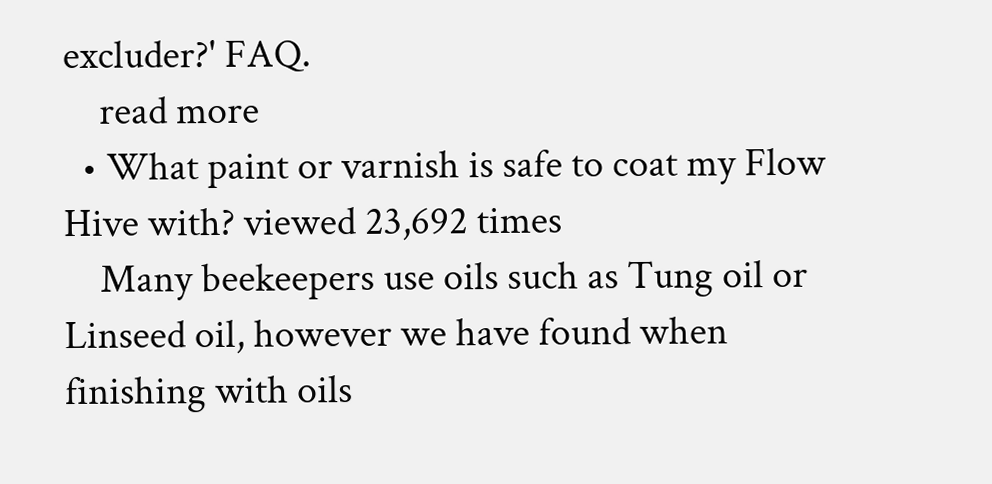excluder?' FAQ.
    read more
  • What paint or varnish is safe to coat my Flow Hive with? viewed 23,692 times
    Many beekeepers use oils such as Tung oil or Linseed oil, however we have found when finishing with oils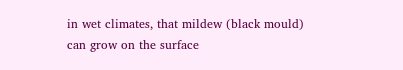in wet climates, that mildew (black mould) can grow on the surface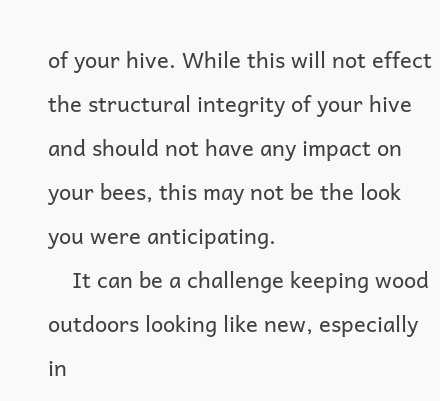of your hive. While this will not effect the structural integrity of your hive and should not have any impact on your bees, this may not be the look you were anticipating.
    It can be a challenge keeping wood outdoors looking like new, especially in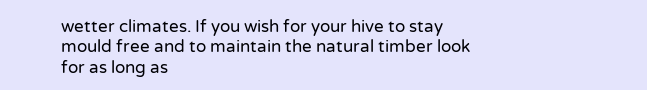wetter climates. If you wish for your hive to stay mould free and to maintain the natural timber look for as long as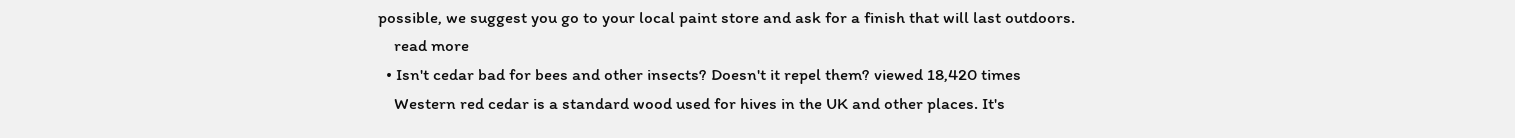possible, we suggest you go to your local paint store and ask for a finish that will last outdoors.
    read more
  • Isn't cedar bad for bees and other insects? Doesn't it repel them? viewed 18,420 times
    Western red cedar is a standard wood used for hives in the UK and other places. It's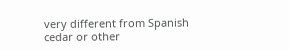very different from Spanish cedar or other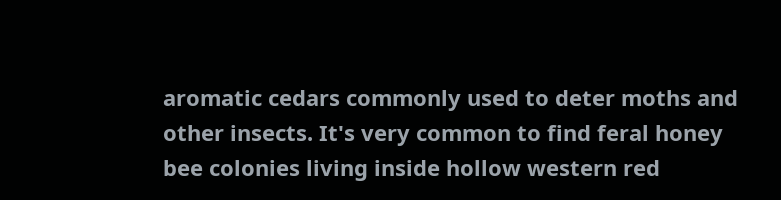aromatic cedars commonly used to deter moths and other insects. It's very common to find feral honey bee colonies living inside hollow western red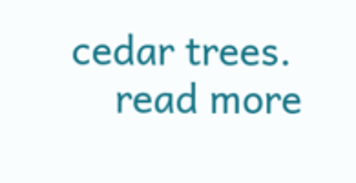cedar trees.
    read more